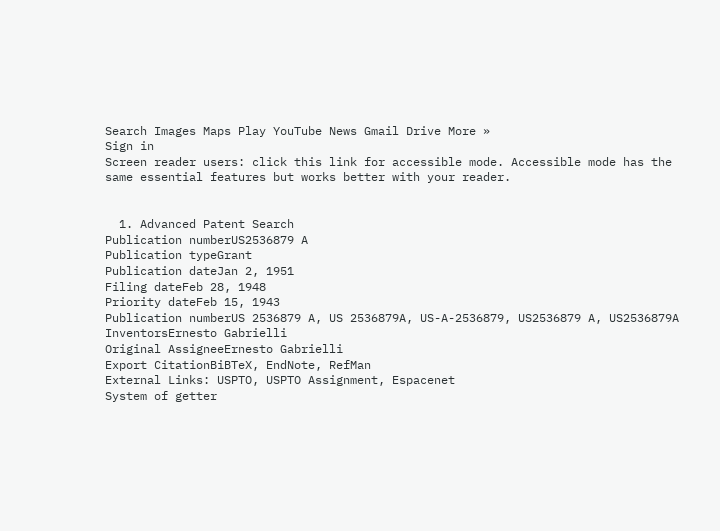Search Images Maps Play YouTube News Gmail Drive More »
Sign in
Screen reader users: click this link for accessible mode. Accessible mode has the same essential features but works better with your reader.


  1. Advanced Patent Search
Publication numberUS2536879 A
Publication typeGrant
Publication dateJan 2, 1951
Filing dateFeb 28, 1948
Priority dateFeb 15, 1943
Publication numberUS 2536879 A, US 2536879A, US-A-2536879, US2536879 A, US2536879A
InventorsErnesto Gabrielli
Original AssigneeErnesto Gabrielli
Export CitationBiBTeX, EndNote, RefMan
External Links: USPTO, USPTO Assignment, Espacenet
System of getter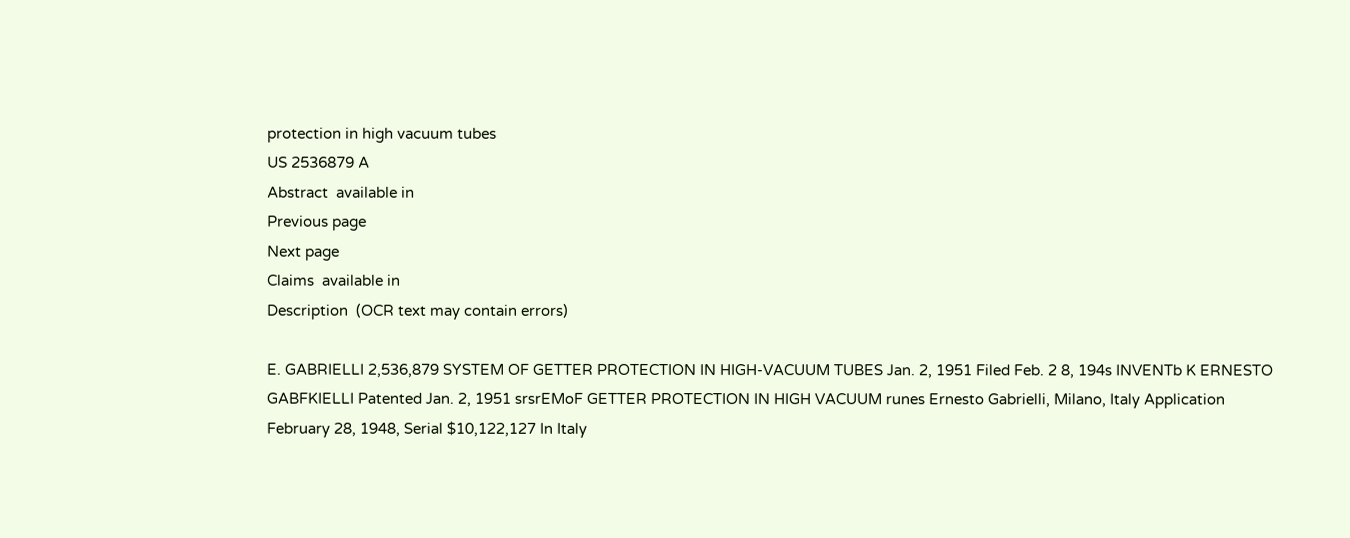protection in high vacuum tubes
US 2536879 A
Abstract  available in
Previous page
Next page
Claims  available in
Description  (OCR text may contain errors)

E. GABRIELLI 2,536,879 SYSTEM OF GETTER PROTECTION IN HIGH-VACUUM TUBES Jan. 2, 1951 Filed Feb. 2 8, 194s INVENTb K ERNESTO GABFKIELLI Patented Jan. 2, 1951 srsrEMoF GETTER PROTECTION IN HIGH VACUUM runes Ernesto Gabrielli, Milano, Italy Application February 28, 1948, Serial $10,122,127 In Italy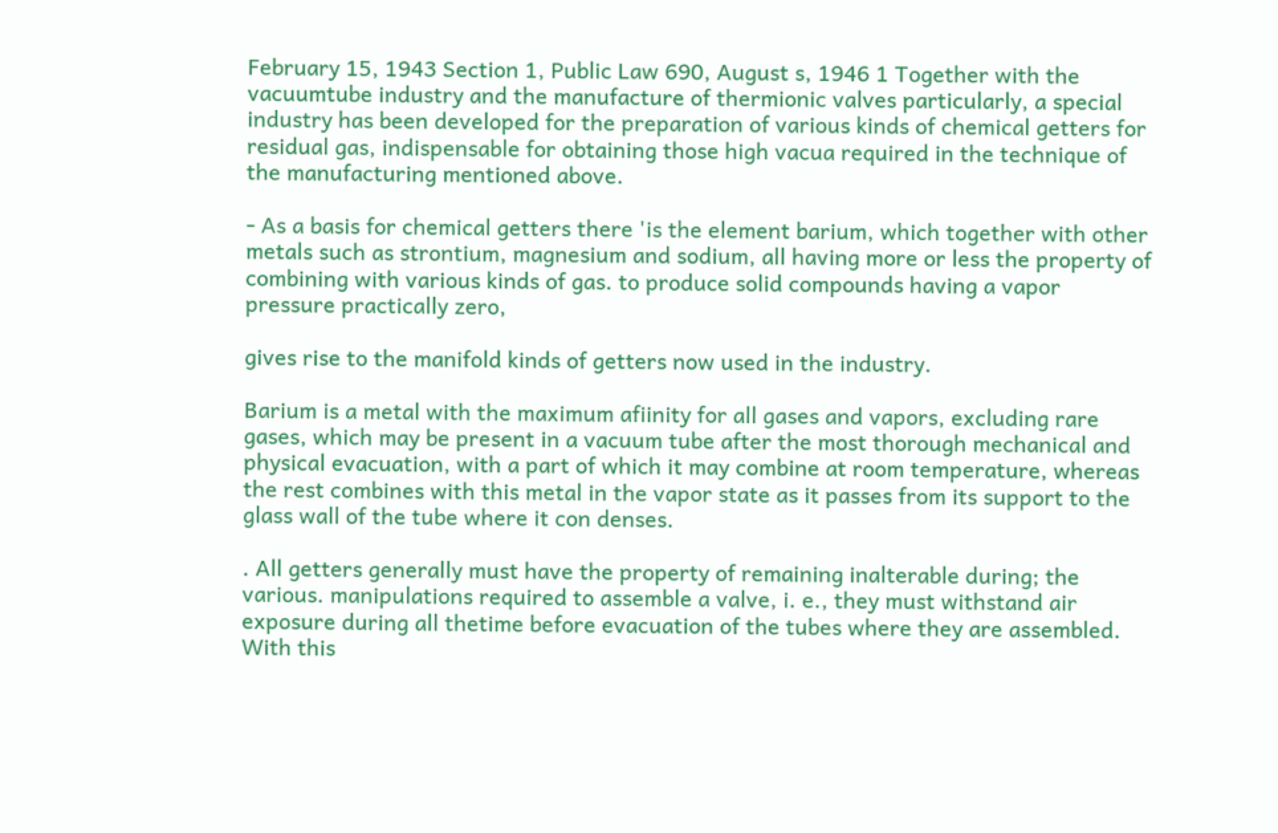February 15, 1943 Section 1, Public Law 690, August s, 1946 1 Together with the vacuumtube industry and the manufacture of thermionic valves particularly, a special industry has been developed for the preparation of various kinds of chemical getters for residual gas, indispensable for obtaining those high vacua required in the technique of the manufacturing mentioned above.

- As a basis for chemical getters there 'is the element barium, which together with other metals such as strontium, magnesium and sodium, all having more or less the property of combining with various kinds of gas. to produce solid compounds having a vapor pressure practically zero,

gives rise to the manifold kinds of getters now used in the industry.

Barium is a metal with the maximum afiinity for all gases and vapors, excluding rare gases, which may be present in a vacuum tube after the most thorough mechanical and physical evacuation, with a part of which it may combine at room temperature, whereas the rest combines with this metal in the vapor state as it passes from its support to the glass wall of the tube where it con denses.

. All getters generally must have the property of remaining inalterable during; the various. manipulations required to assemble a valve, i. e., they must withstand air exposure during all thetime before evacuation of the tubes where they are assembled. With this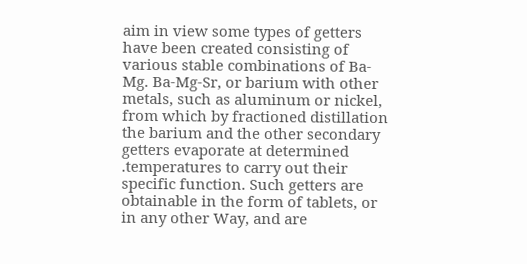aim in view some types of getters have been created consisting of various stable combinations of Ba-Mg. Ba-Mg-Sr, or barium with other metals, such as aluminum or nickel, from which by fractioned distillation the barium and the other secondary getters evaporate at determined .temperatures to carry out their specific function. Such getters are obtainable in the form of tablets, or in any other Way, and are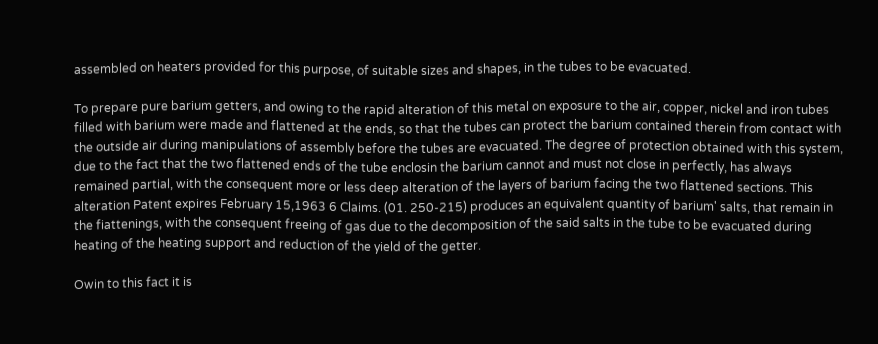assembled on heaters provided for this purpose, of suitable sizes and shapes, in the tubes to be evacuated.

To prepare pure barium getters, and owing to the rapid alteration of this metal on exposure to the air, copper, nickel and iron tubes filled with barium were made and flattened at the ends, so that the tubes can protect the barium contained therein from contact with the outside air during manipulations of assembly before the tubes are evacuated. The degree of protection obtained with this system, due to the fact that the two flattened ends of the tube enclosin the barium cannot and must not close in perfectly, has always remained partial, with the consequent more or less deep alteration of the layers of barium facing the two flattened sections. This alteration Patent expires February 15,1963 6 Claims. (01. 250-215) produces an equivalent quantity of barium' salts, that remain in the fiattenings, with the consequent freeing of gas due to the decomposition of the said salts in the tube to be evacuated during heating of the heating support and reduction of the yield of the getter.

Owin to this fact it is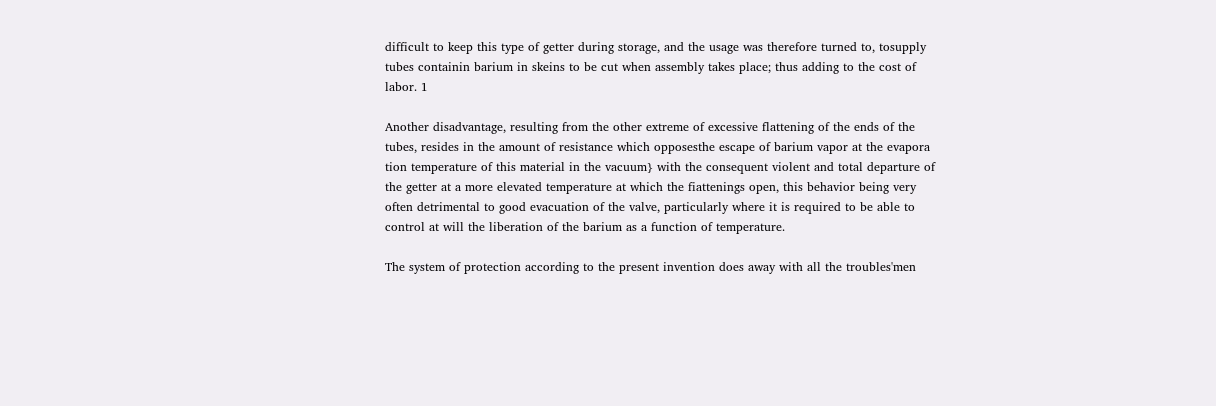difficult to keep this type of getter during storage, and the usage was therefore turned to, tosupply tubes containin barium in skeins to be cut when assembly takes place; thus adding to the cost of labor. 1

Another disadvantage, resulting from the other extreme of excessive flattening of the ends of the tubes, resides in the amount of resistance which opposesthe escape of barium vapor at the evapora tion temperature of this material in the vacuum} with the consequent violent and total departure of the getter at a more elevated temperature at which the fiattenings open, this behavior being very often detrimental to good evacuation of the valve, particularly where it is required to be able to control at will the liberation of the barium as a function of temperature.

The system of protection according to the present invention does away with all the troubles'men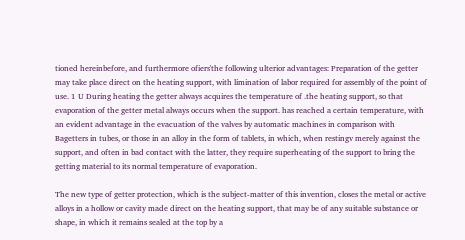tioned hereinbefore, and furthermore ofiers'the following ulterior advantages: Preparation of the getter may take place direct on the heating support, with limination of labor required for assembly of the point of use. 1 U During heating the getter always acquires the temperature of .the heating support, so that evaporation of the getter metal always occurs when the support. has reached a certain temperature, with an evident advantage in the evacuation of the valves by automatic machines in comparison with Bagetters in tubes, or those in an alloy in the form of tablets, in which, when restingv merely against the support, and often in bad contact with the latter, they require superheating of the support to bring the getting material to its normal temperature of evaporation.

The new type of getter protection, which is the subject-matter of this invention, closes the metal or active alloys in a hollow or cavity made direct on the heating support, that may be of any suitable substance or shape, in which it remains sealed at the top by a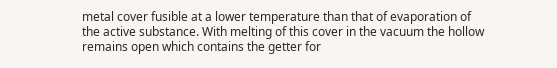metal cover fusible at a lower temperature than that of evaporation of the active substance. With melting of this cover in the vacuum the hollow remains open which contains the getter for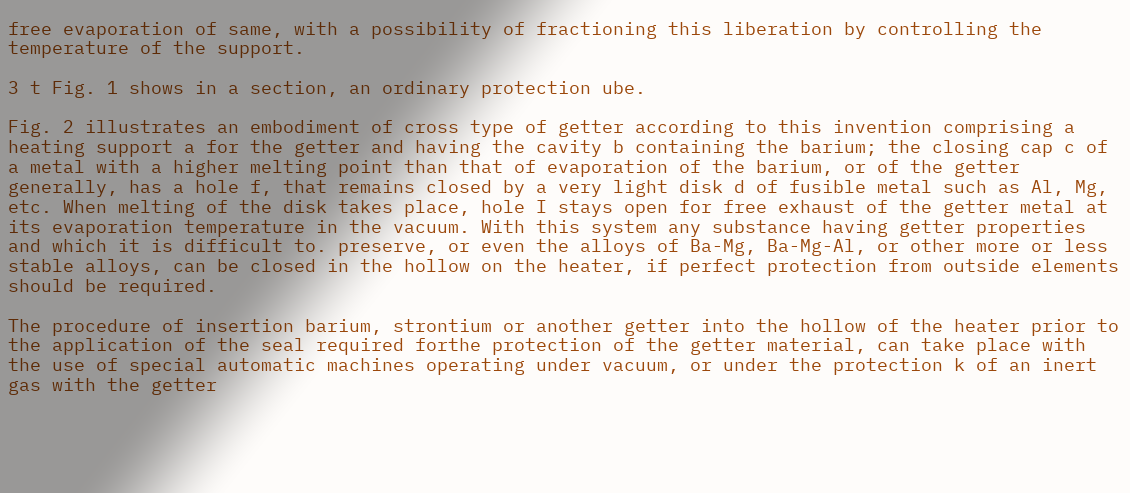free evaporation of same, with a possibility of fractioning this liberation by controlling the temperature of the support.

3 t Fig. 1 shows in a section, an ordinary protection ube.

Fig. 2 illustrates an embodiment of cross type of getter according to this invention comprising a heating support a for the getter and having the cavity b containing the barium; the closing cap c of a metal with a higher melting point than that of evaporation of the barium, or of the getter generally, has a hole f, that remains closed by a very light disk d of fusible metal such as Al, Mg, etc. When melting of the disk takes place, hole I stays open for free exhaust of the getter metal at its evaporation temperature in the vacuum. With this system any substance having getter properties and which it is difficult to. preserve, or even the alloys of Ba-Mg, Ba-Mg-Al, or other more or less stable alloys, can be closed in the hollow on the heater, if perfect protection from outside elements should be required.

The procedure of insertion barium, strontium or another getter into the hollow of the heater prior to the application of the seal required forthe protection of the getter material, can take place with the use of special automatic machines operating under vacuum, or under the protection k of an inert gas with the getter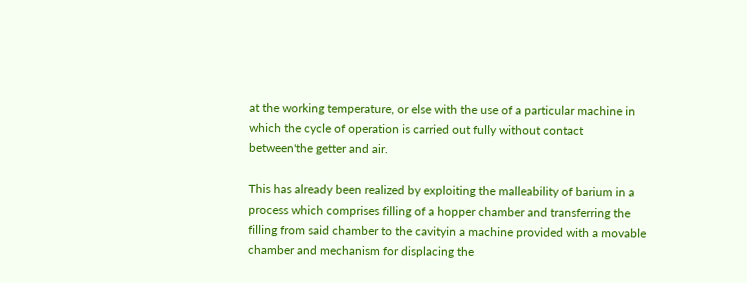at the working temperature, or else with the use of a particular machine in which the cycle of operation is carried out fully without contact between'the getter and air.

This has already been realized by exploiting the malleability of barium in a process which comprises filling of a hopper chamber and transferring the filling from said chamber to the cavityin a machine provided with a movable chamber and mechanism for displacing the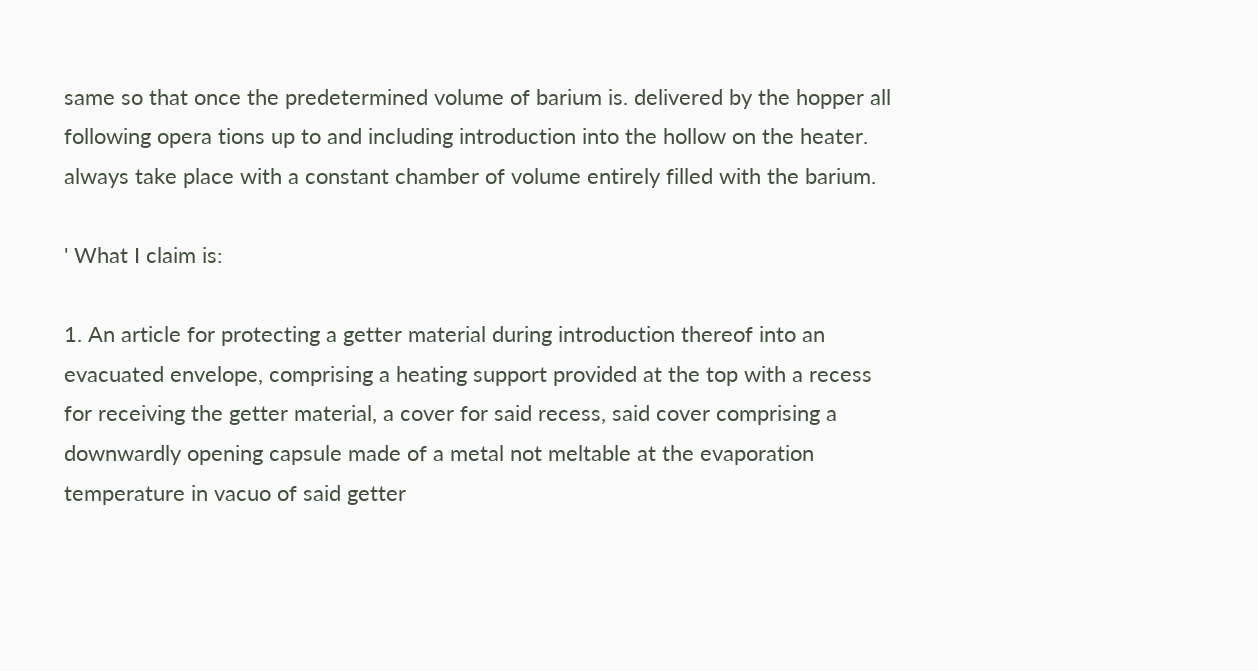same so that once the predetermined volume of barium is. delivered by the hopper all following opera tions up to and including introduction into the hollow on the heater. always take place with a constant chamber of volume entirely filled with the barium.

' What I claim is:

1. An article for protecting a getter material during introduction thereof into an evacuated envelope, comprising a heating support provided at the top with a recess for receiving the getter material, a cover for said recess, said cover comprising a downwardly opening capsule made of a metal not meltable at the evaporation temperature in vacuo of said getter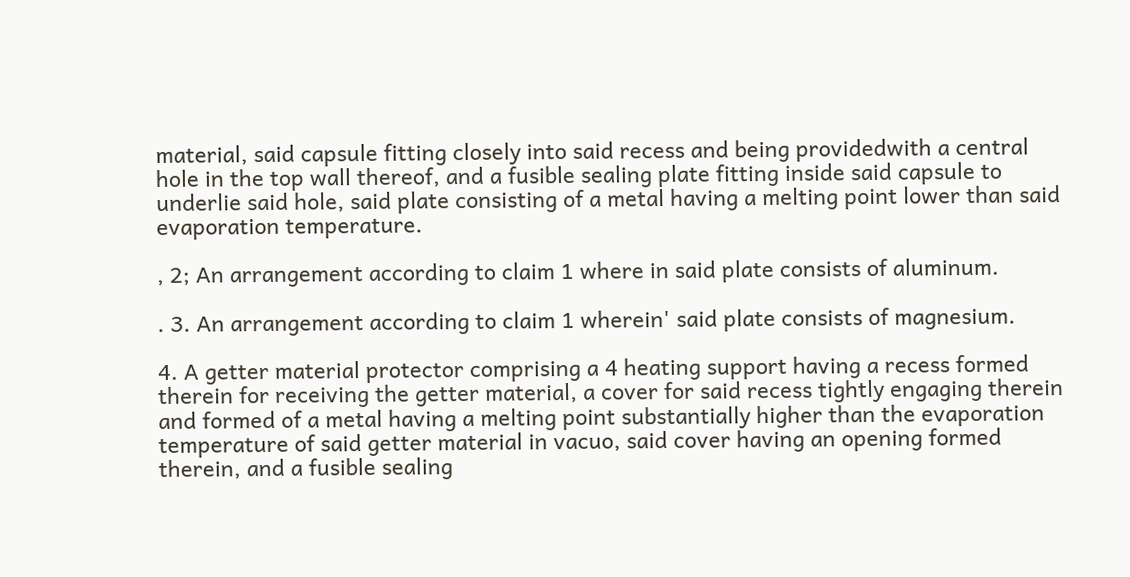material, said capsule fitting closely into said recess and being providedwith a central hole in the top wall thereof, and a fusible sealing plate fitting inside said capsule to underlie said hole, said plate consisting of a metal having a melting point lower than said evaporation temperature.

, 2; An arrangement according to claim 1 where in said plate consists of aluminum.

. 3. An arrangement according to claim 1 wherein' said plate consists of magnesium.

4. A getter material protector comprising a 4 heating support having a recess formed therein for receiving the getter material, a cover for said recess tightly engaging therein and formed of a metal having a melting point substantially higher than the evaporation temperature of said getter material in vacuo, said cover having an opening formed therein, and a fusible sealing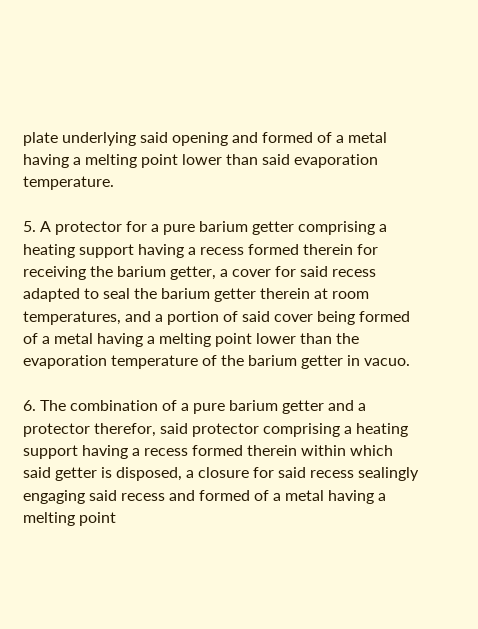plate underlying said opening and formed of a metal having a melting point lower than said evaporation temperature.

5. A protector for a pure barium getter comprising a heating support having a recess formed therein for receiving the barium getter, a cover for said recess adapted to seal the barium getter therein at room temperatures, and a portion of said cover being formed of a metal having a melting point lower than the evaporation temperature of the barium getter in vacuo.

6. The combination of a pure barium getter and a protector therefor, said protector comprising a heating support having a recess formed therein within which said getter is disposed, a closure for said recess sealingly engaging said recess and formed of a metal having a melting point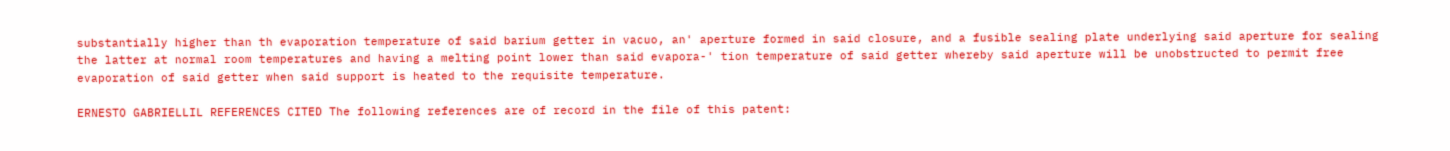substantially higher than th evaporation temperature of said barium getter in vacuo, an' aperture formed in said closure, and a fusible sealing plate underlying said aperture for sealing the latter at normal room temperatures and having a melting point lower than said evapora-' tion temperature of said getter whereby said aperture will be unobstructed to permit free evaporation of said getter when said support is heated to the requisite temperature.

ERNESTO GABRIELLIL REFERENCES CITED The following references are of record in the file of this patent: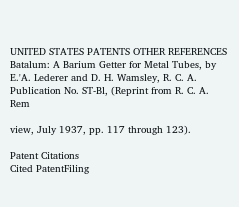UNITED STATES PATENTS OTHER REFERENCES Batalum: A Barium Getter for Metal Tubes, by E.'A. Lederer and D. H. Wamsley, R. C. A. Publication No. ST-Bl, (Reprint from R. C. A. Rem

view, July 1937, pp. 117 through 123).

Patent Citations
Cited PatentFiling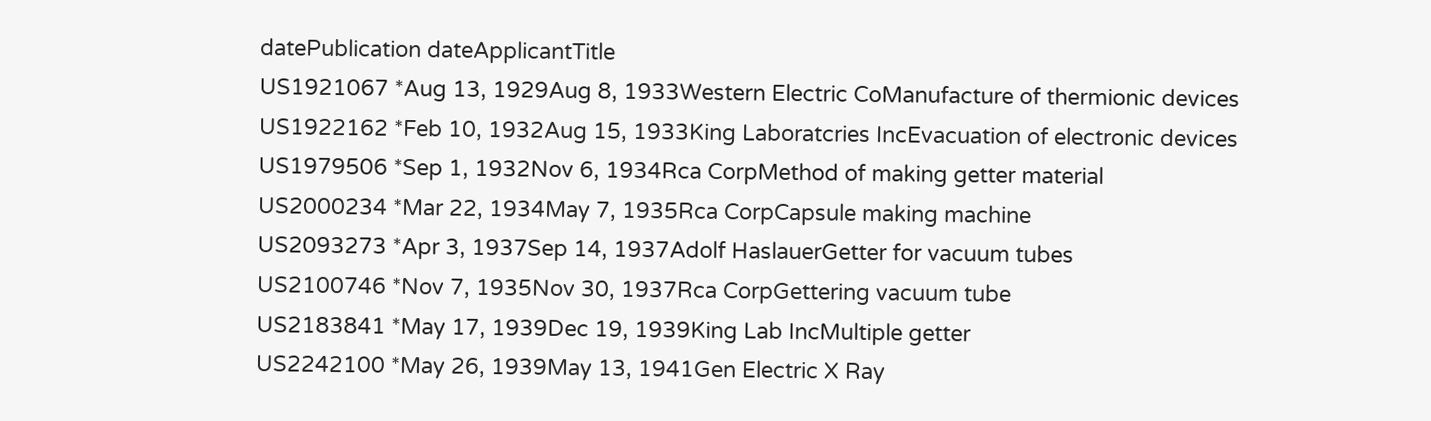datePublication dateApplicantTitle
US1921067 *Aug 13, 1929Aug 8, 1933Western Electric CoManufacture of thermionic devices
US1922162 *Feb 10, 1932Aug 15, 1933King Laboratcries IncEvacuation of electronic devices
US1979506 *Sep 1, 1932Nov 6, 1934Rca CorpMethod of making getter material
US2000234 *Mar 22, 1934May 7, 1935Rca CorpCapsule making machine
US2093273 *Apr 3, 1937Sep 14, 1937Adolf HaslauerGetter for vacuum tubes
US2100746 *Nov 7, 1935Nov 30, 1937Rca CorpGettering vacuum tube
US2183841 *May 17, 1939Dec 19, 1939King Lab IncMultiple getter
US2242100 *May 26, 1939May 13, 1941Gen Electric X Ray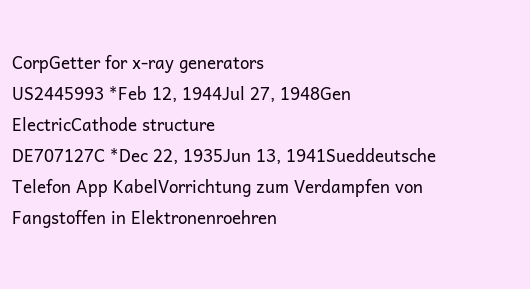CorpGetter for x-ray generators
US2445993 *Feb 12, 1944Jul 27, 1948Gen ElectricCathode structure
DE707127C *Dec 22, 1935Jun 13, 1941Sueddeutsche Telefon App KabelVorrichtung zum Verdampfen von Fangstoffen in Elektronenroehren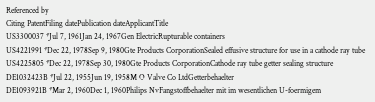Referenced by
Citing PatentFiling datePublication dateApplicantTitle
US3300037 *Jul 7, 1961Jan 24, 1967Gen ElectricRupturable containers
US4221991 *Dec 22, 1978Sep 9, 1980Gte Products CorporationSealed effusive structure for use in a cathode ray tube
US4225805 *Dec 22, 1978Sep 30, 1980Gte Products CorporationCathode ray tube getter sealing structure
DE1032423B *Jul 22, 1955Jun 19, 1958M O Valve Co LtdGetterbehaelter
DE1093921B *Mar 2, 1960Dec 1, 1960Philips NvFangstoffbehaelter mit im wesentlichen U-foermigem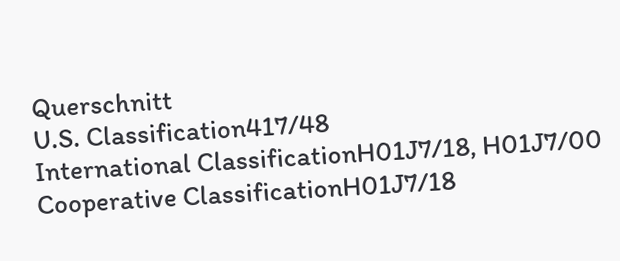Querschnitt
U.S. Classification417/48
International ClassificationH01J7/18, H01J7/00
Cooperative ClassificationH01J7/18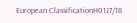European ClassificationH01J7/18